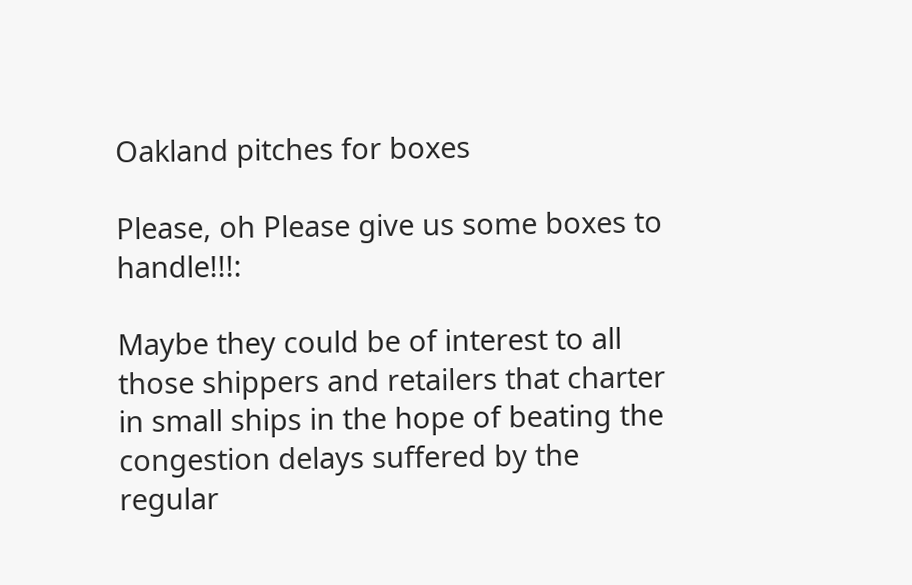Oakland pitches for boxes

Please, oh Please give us some boxes to handle!!!:

Maybe they could be of interest to all those shippers and retailers that charter in small ships in the hope of beating the congestion delays suffered by the regular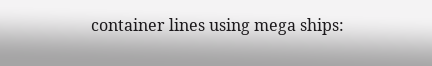container lines using mega ships: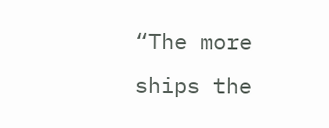“The more ships the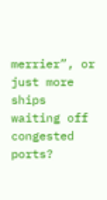merrier”, or just more ships waiting off congested ports?